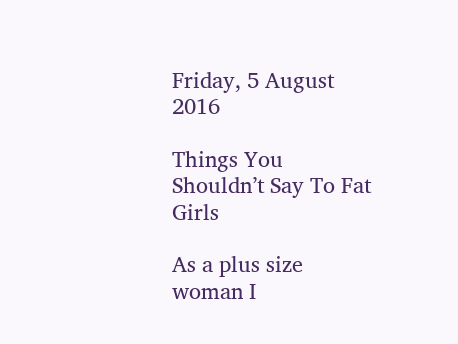Friday, 5 August 2016

Things You Shouldn’t Say To Fat Girls

As a plus size woman I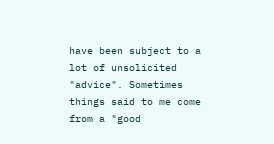have been subject to a lot of unsolicited "advice". Sometimes things said to me come from a "good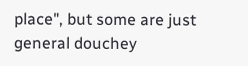place", but some are just general douchey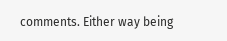comments. Either way being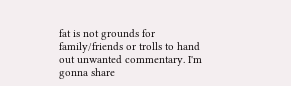fat is not grounds for family/friends or trolls to hand out unwanted commentary. I'm gonna share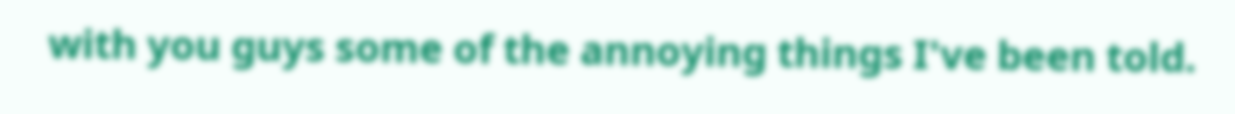with you guys some of the annoying things I've been told.